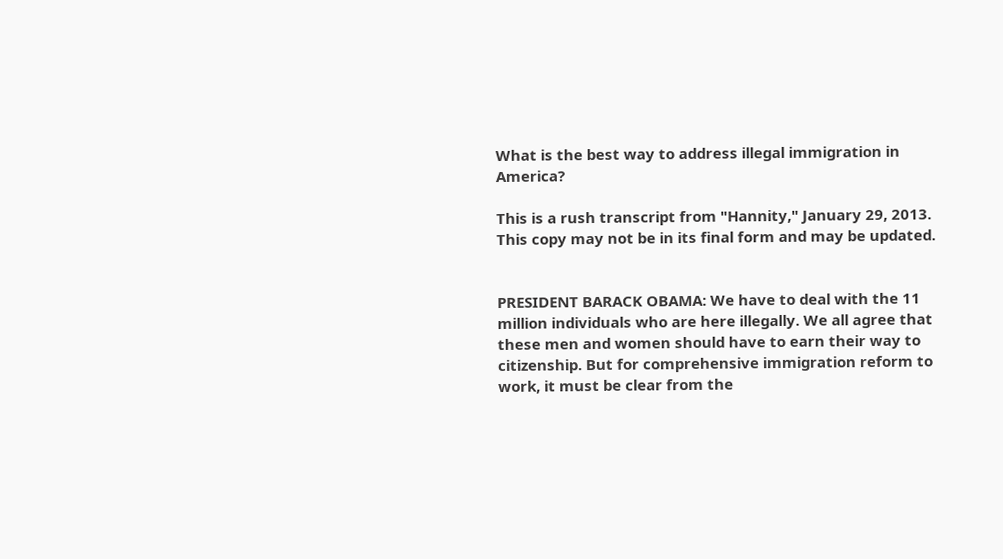What is the best way to address illegal immigration in America?

This is a rush transcript from "Hannity," January 29, 2013. This copy may not be in its final form and may be updated.


PRESIDENT BARACK OBAMA: We have to deal with the 11 million individuals who are here illegally. We all agree that these men and women should have to earn their way to citizenship. But for comprehensive immigration reform to work, it must be clear from the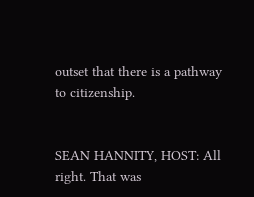outset that there is a pathway to citizenship.


SEAN HANNITY, HOST: All right. That was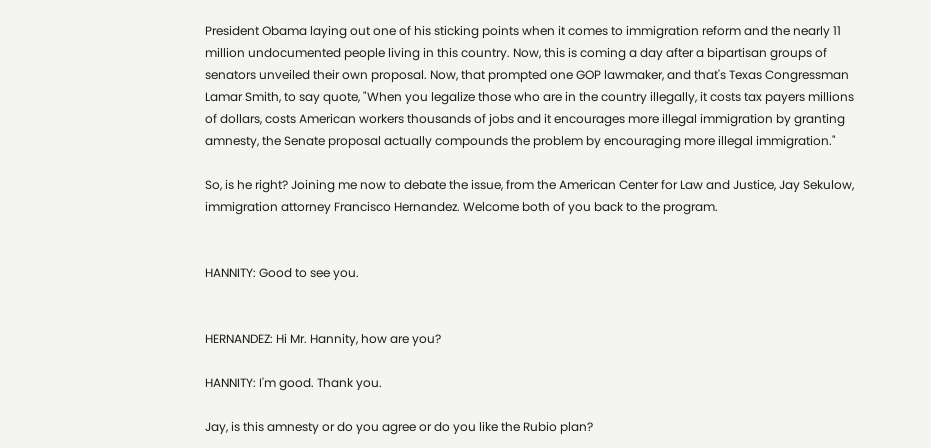President Obama laying out one of his sticking points when it comes to immigration reform and the nearly 11 million undocumented people living in this country. Now, this is coming a day after a bipartisan groups of senators unveiled their own proposal. Now, that prompted one GOP lawmaker, and that's Texas Congressman Lamar Smith, to say quote, "When you legalize those who are in the country illegally, it costs tax payers millions of dollars, costs American workers thousands of jobs and it encourages more illegal immigration by granting amnesty, the Senate proposal actually compounds the problem by encouraging more illegal immigration."

So, is he right? Joining me now to debate the issue, from the American Center for Law and Justice, Jay Sekulow, immigration attorney Francisco Hernandez. Welcome both of you back to the program.


HANNITY: Good to see you.


HERNANDEZ: Hi Mr. Hannity, how are you?

HANNITY: I'm good. Thank you.

Jay, is this amnesty or do you agree or do you like the Rubio plan?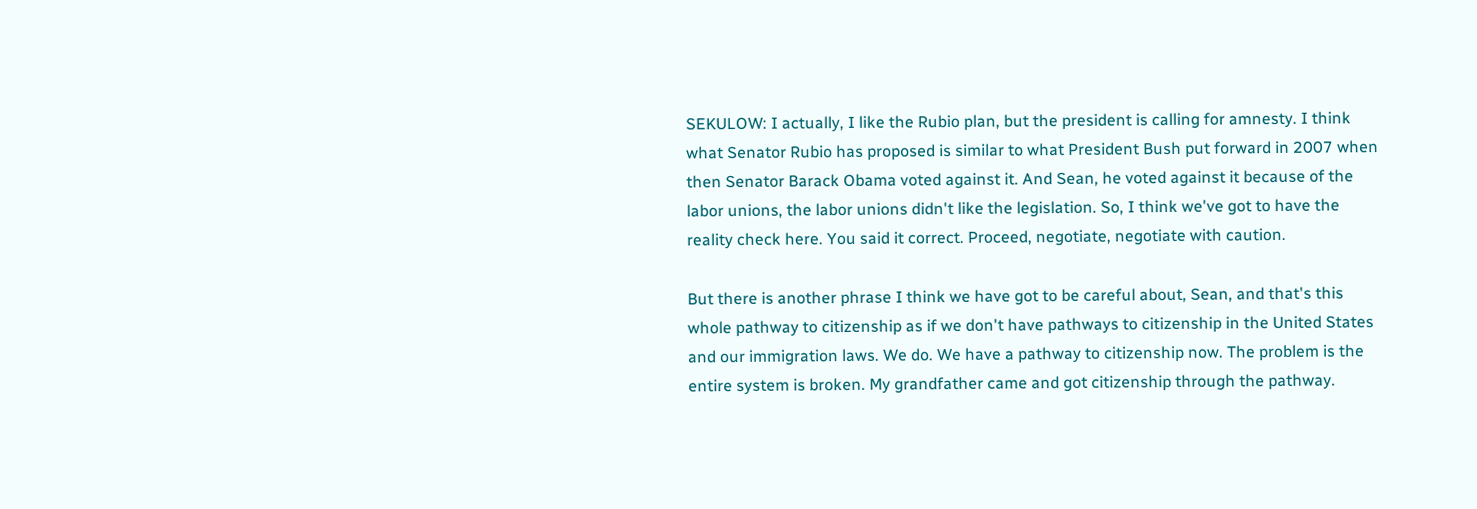SEKULOW: I actually, I like the Rubio plan, but the president is calling for amnesty. I think what Senator Rubio has proposed is similar to what President Bush put forward in 2007 when then Senator Barack Obama voted against it. And Sean, he voted against it because of the labor unions, the labor unions didn't like the legislation. So, I think we've got to have the reality check here. You said it correct. Proceed, negotiate, negotiate with caution.

But there is another phrase I think we have got to be careful about, Sean, and that's this whole pathway to citizenship as if we don't have pathways to citizenship in the United States and our immigration laws. We do. We have a pathway to citizenship now. The problem is the entire system is broken. My grandfather came and got citizenship through the pathway.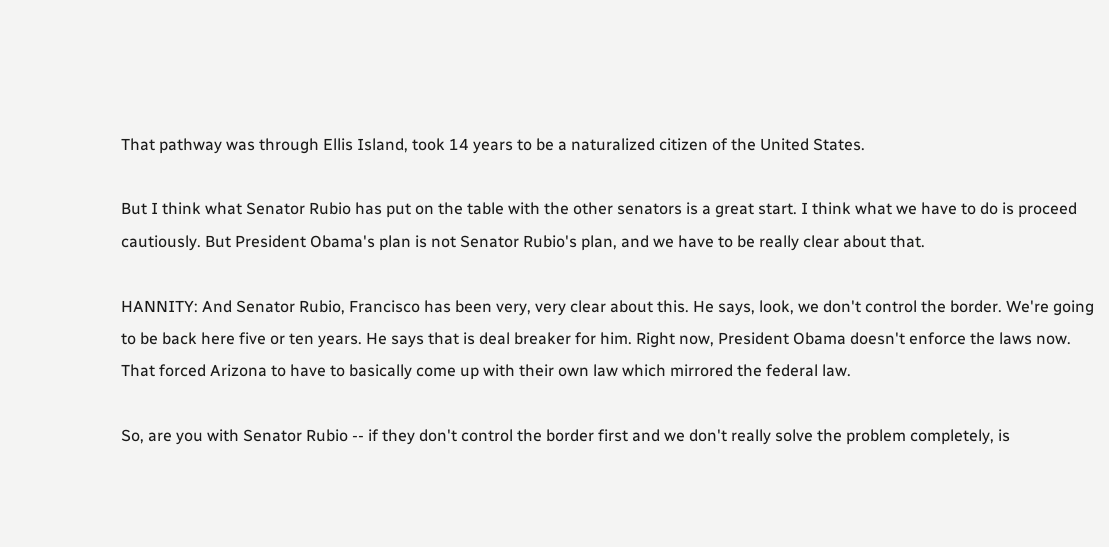That pathway was through Ellis Island, took 14 years to be a naturalized citizen of the United States.

But I think what Senator Rubio has put on the table with the other senators is a great start. I think what we have to do is proceed cautiously. But President Obama's plan is not Senator Rubio's plan, and we have to be really clear about that.

HANNITY: And Senator Rubio, Francisco has been very, very clear about this. He says, look, we don't control the border. We're going to be back here five or ten years. He says that is deal breaker for him. Right now, President Obama doesn't enforce the laws now. That forced Arizona to have to basically come up with their own law which mirrored the federal law.

So, are you with Senator Rubio -- if they don't control the border first and we don't really solve the problem completely, is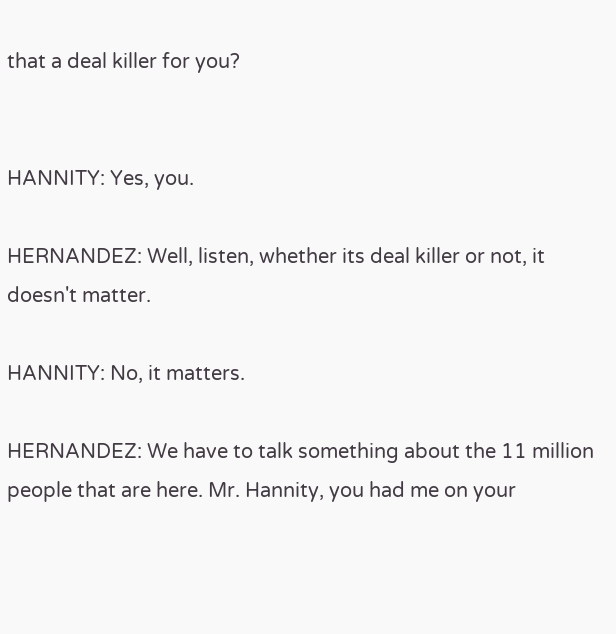that a deal killer for you?


HANNITY: Yes, you.

HERNANDEZ: Well, listen, whether its deal killer or not, it doesn't matter.

HANNITY: No, it matters.

HERNANDEZ: We have to talk something about the 11 million people that are here. Mr. Hannity, you had me on your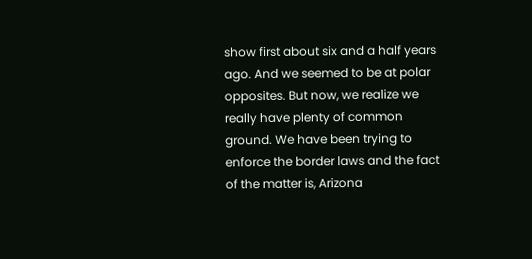show first about six and a half years ago. And we seemed to be at polar opposites. But now, we realize we really have plenty of common ground. We have been trying to enforce the border laws and the fact of the matter is, Arizona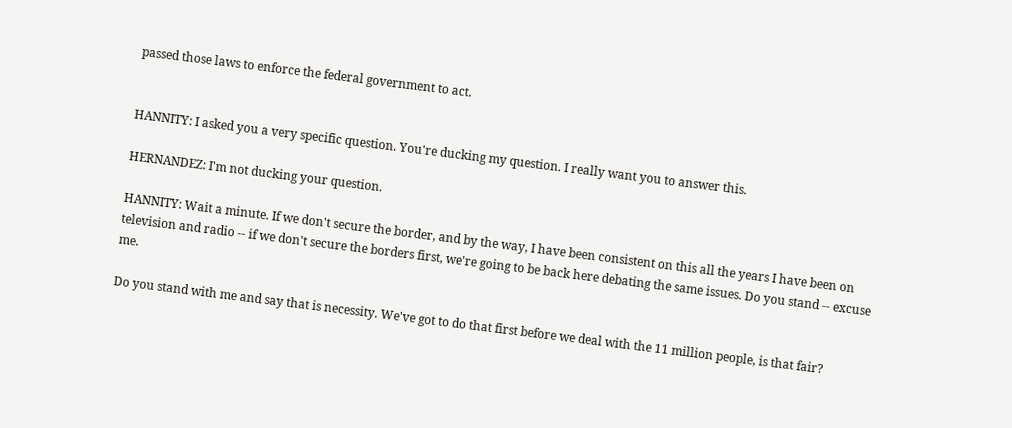passed those laws to enforce the federal government to act.


HANNITY: I asked you a very specific question. You're ducking my question. I really want you to answer this.

HERNANDEZ: I'm not ducking your question.

HANNITY: Wait a minute. If we don't secure the border, and by the way, I have been consistent on this all the years I have been on television and radio -- if we don't secure the borders first, we're going to be back here debating the same issues. Do you stand -- excuse me.

Do you stand with me and say that is necessity. We've got to do that first before we deal with the 11 million people, is that fair?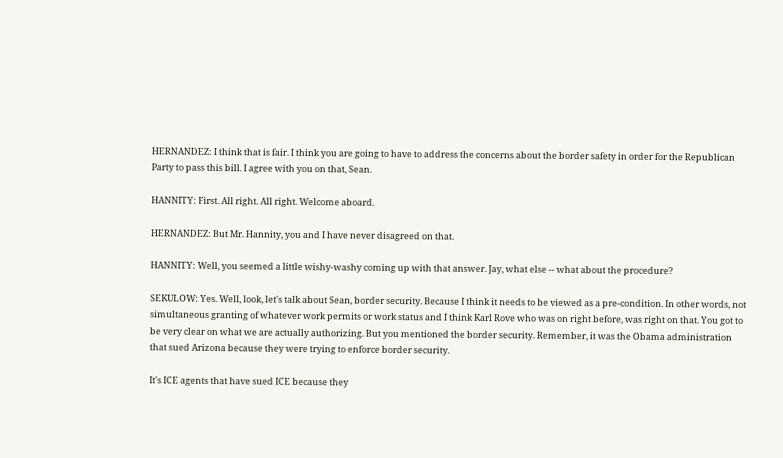HERNANDEZ: I think that is fair. I think you are going to have to address the concerns about the border safety in order for the Republican Party to pass this bill. I agree with you on that, Sean.

HANNITY: First. All right. All right. Welcome aboard.

HERNANDEZ: But Mr. Hannity, you and I have never disagreed on that.

HANNITY: Well, you seemed a little wishy-washy coming up with that answer. Jay, what else -- what about the procedure?

SEKULOW: Yes. Well, look, let's talk about Sean, border security. Because I think it needs to be viewed as a pre-condition. In other words, not simultaneous granting of whatever work permits or work status and I think Karl Rove who was on right before, was right on that. You got to be very clear on what we are actually authorizing. But you mentioned the border security. Remember, it was the Obama administration that sued Arizona because they were trying to enforce border security.

It's ICE agents that have sued ICE because they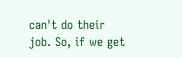can't do their job. So, if we get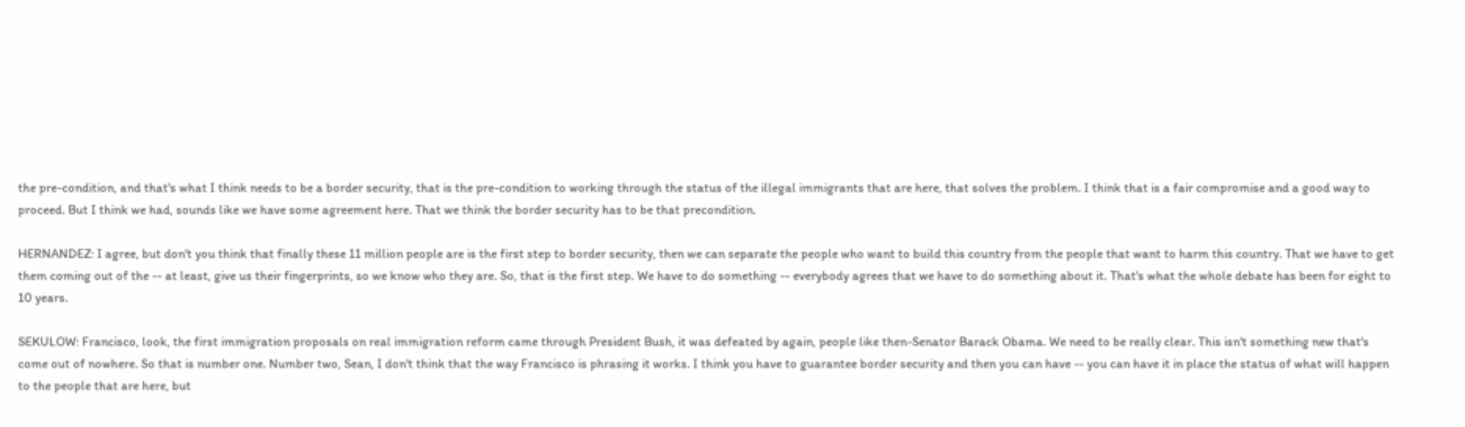the pre-condition, and that's what I think needs to be a border security, that is the pre-condition to working through the status of the illegal immigrants that are here, that solves the problem. I think that is a fair compromise and a good way to proceed. But I think we had, sounds like we have some agreement here. That we think the border security has to be that precondition.

HERNANDEZ: I agree, but don't you think that finally these 11 million people are is the first step to border security, then we can separate the people who want to build this country from the people that want to harm this country. That we have to get them coming out of the -- at least, give us their fingerprints, so we know who they are. So, that is the first step. We have to do something -- everybody agrees that we have to do something about it. That's what the whole debate has been for eight to 10 years.

SEKULOW: Francisco, look, the first immigration proposals on real immigration reform came through President Bush, it was defeated by again, people like then-Senator Barack Obama. We need to be really clear. This isn't something new that's come out of nowhere. So that is number one. Number two, Sean, I don't think that the way Francisco is phrasing it works. I think you have to guarantee border security and then you can have -- you can have it in place the status of what will happen to the people that are here, but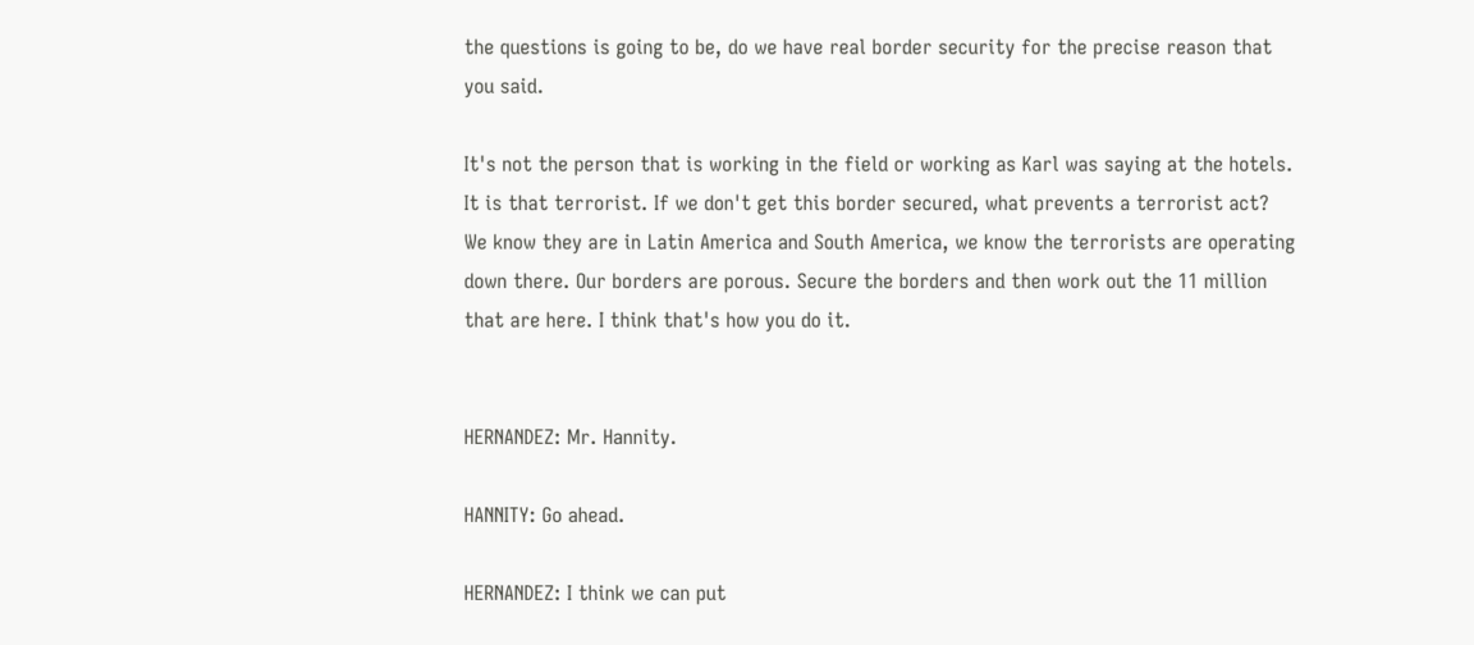the questions is going to be, do we have real border security for the precise reason that you said.

It's not the person that is working in the field or working as Karl was saying at the hotels. It is that terrorist. If we don't get this border secured, what prevents a terrorist act? We know they are in Latin America and South America, we know the terrorists are operating down there. Our borders are porous. Secure the borders and then work out the 11 million that are here. I think that's how you do it.


HERNANDEZ: Mr. Hannity.

HANNITY: Go ahead.

HERNANDEZ: I think we can put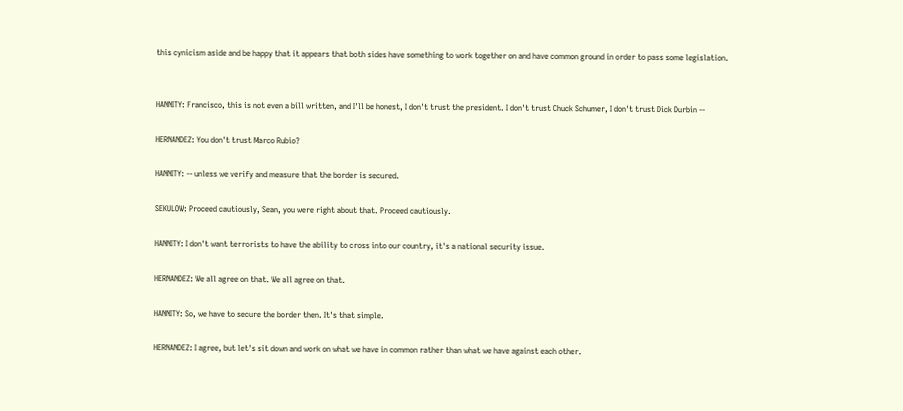this cynicism aside and be happy that it appears that both sides have something to work together on and have common ground in order to pass some legislation.


HANNITY: Francisco, this is not even a bill written, and I'll be honest, I don't trust the president. I don't trust Chuck Schumer, I don't trust Dick Durbin --

HERNANDEZ: You don't trust Marco Rubio?

HANNITY: -- unless we verify and measure that the border is secured.

SEKULOW: Proceed cautiously, Sean, you were right about that. Proceed cautiously.

HANNITY: I don't want terrorists to have the ability to cross into our country, it's a national security issue.

HERNANDEZ: We all agree on that. We all agree on that.

HANNITY: So, we have to secure the border then. It's that simple.

HERNANDEZ: I agree, but let's sit down and work on what we have in common rather than what we have against each other.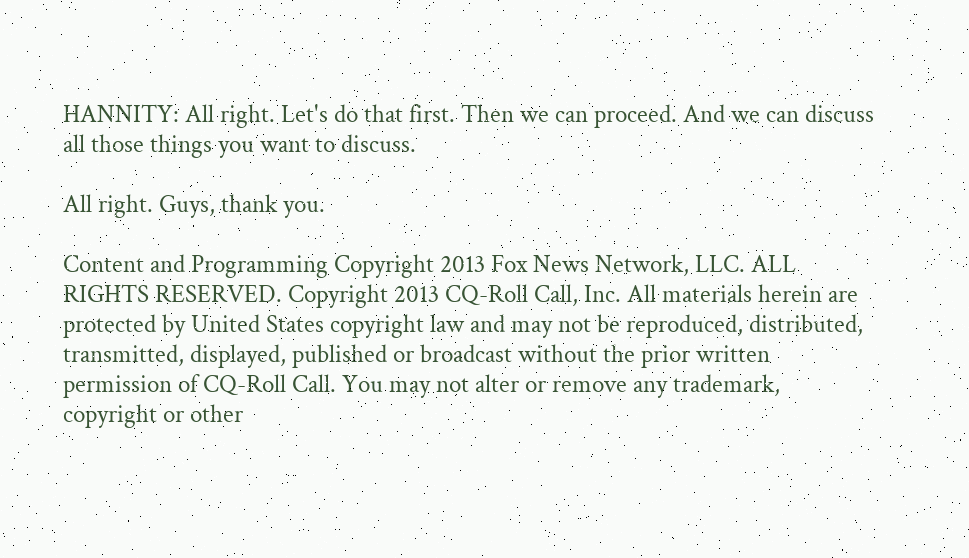HANNITY: All right. Let's do that first. Then we can proceed. And we can discuss all those things you want to discuss.

All right. Guys, thank you.

Content and Programming Copyright 2013 Fox News Network, LLC. ALL RIGHTS RESERVED. Copyright 2013 CQ-Roll Call, Inc. All materials herein are protected by United States copyright law and may not be reproduced, distributed, transmitted, displayed, published or broadcast without the prior written permission of CQ-Roll Call. You may not alter or remove any trademark, copyright or other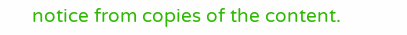notice from copies of the content.